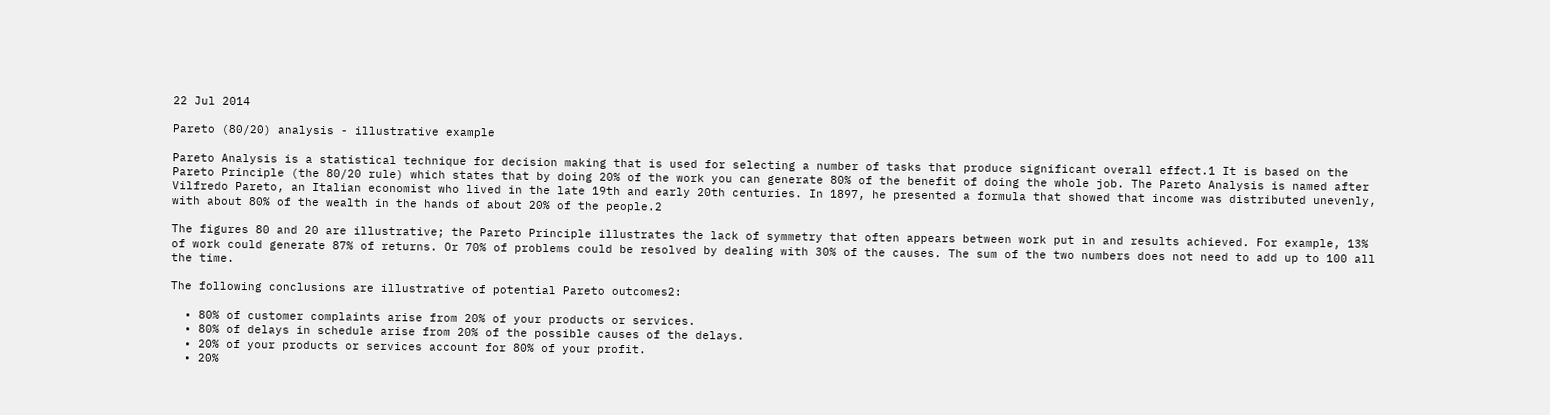22 Jul 2014

Pareto (80/20) analysis - illustrative example

Pareto Analysis is a statistical technique for decision making that is used for selecting a number of tasks that produce significant overall effect.1 It is based on the Pareto Principle (the 80/20 rule) which states that by doing 20% of the work you can generate 80% of the benefit of doing the whole job. The Pareto Analysis is named after Vilfredo Pareto, an Italian economist who lived in the late 19th and early 20th centuries. In 1897, he presented a formula that showed that income was distributed unevenly, with about 80% of the wealth in the hands of about 20% of the people.2

The figures 80 and 20 are illustrative; the Pareto Principle illustrates the lack of symmetry that often appears between work put in and results achieved. For example, 13% of work could generate 87% of returns. Or 70% of problems could be resolved by dealing with 30% of the causes. The sum of the two numbers does not need to add up to 100 all the time.

The following conclusions are illustrative of potential Pareto outcomes2:

  • 80% of customer complaints arise from 20% of your products or services.
  • 80% of delays in schedule arise from 20% of the possible causes of the delays.
  • 20% of your products or services account for 80% of your profit.
  • 20%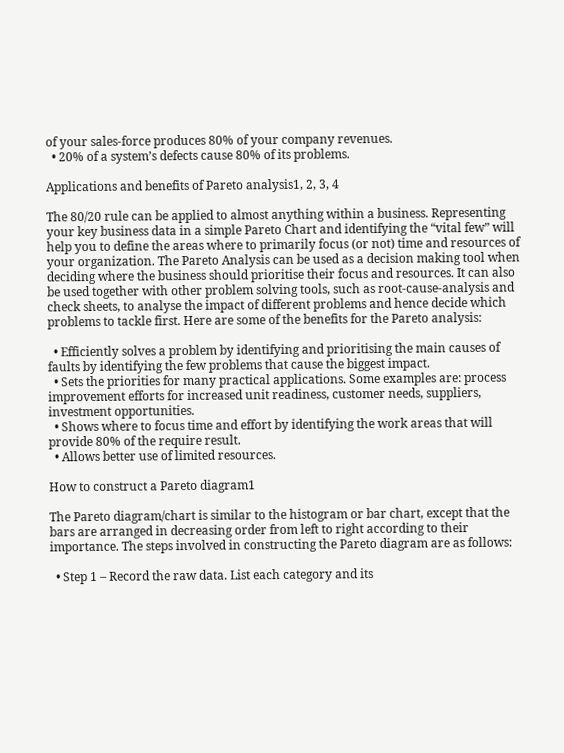of your sales-force produces 80% of your company revenues.
  • 20% of a system’s defects cause 80% of its problems.

Applications and benefits of Pareto analysis1, 2, 3, 4

The 80/20 rule can be applied to almost anything within a business. Representing your key business data in a simple Pareto Chart and identifying the “vital few” will help you to define the areas where to primarily focus (or not) time and resources of your organization. The Pareto Analysis can be used as a decision making tool when deciding where the business should prioritise their focus and resources. It can also be used together with other problem solving tools, such as root-cause-analysis and check sheets, to analyse the impact of different problems and hence decide which problems to tackle first. Here are some of the benefits for the Pareto analysis:

  • Efficiently solves a problem by identifying and prioritising the main causes of faults by identifying the few problems that cause the biggest impact.
  • Sets the priorities for many practical applications. Some examples are: process improvement efforts for increased unit readiness, customer needs, suppliers, investment opportunities.
  • Shows where to focus time and effort by identifying the work areas that will provide 80% of the require result.
  • Allows better use of limited resources.

How to construct a Pareto diagram1

The Pareto diagram/chart is similar to the histogram or bar chart, except that the bars are arranged in decreasing order from left to right according to their importance. The steps involved in constructing the Pareto diagram are as follows:

  • Step 1 – Record the raw data. List each category and its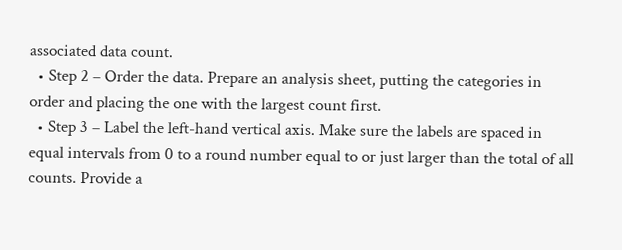associated data count.
  • Step 2 – Order the data. Prepare an analysis sheet, putting the categories in order and placing the one with the largest count first.
  • Step 3 – Label the left-hand vertical axis. Make sure the labels are spaced in equal intervals from 0 to a round number equal to or just larger than the total of all counts. Provide a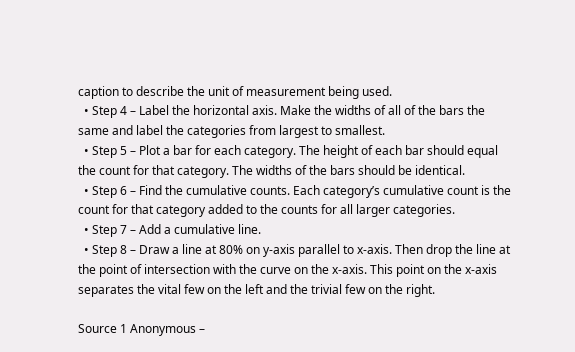caption to describe the unit of measurement being used.
  • Step 4 – Label the horizontal axis. Make the widths of all of the bars the same and label the categories from largest to smallest.
  • Step 5 – Plot a bar for each category. The height of each bar should equal the count for that category. The widths of the bars should be identical.
  • Step 6 – Find the cumulative counts. Each category’s cumulative count is the count for that category added to the counts for all larger categories.
  • Step 7 – Add a cumulative line.
  • Step 8 – Draw a line at 80% on y-axis parallel to x-axis. Then drop the line at the point of intersection with the curve on the x-axis. This point on the x-axis separates the vital few on the left and the trivial few on the right.

Source 1 Anonymous –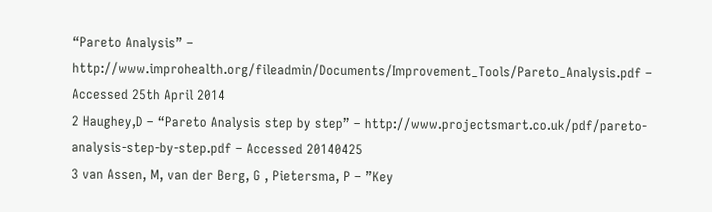“Pareto Analysis” – http://www.improhealth.org/fileadmin/Documents/Improvement_Tools/Pareto_Analysis.pdf – Accessed 25th April 2014
2 Haughey,D – “Pareto Analysis step by step” – http://www.projectsmart.co.uk/pdf/pareto-analysis-step-by-step.pdf – Accessed 20140425
3 van Assen, M, van der Berg, G , Pietersma, P – ”Key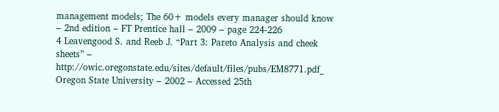management models; The 60+ models every manager should know – 2nd edition – FT Prentice hall – 2009 – page 224-226
4 Leavengood S. and Reeb J. “Part 3: Pareto Analysis and cheek sheets” – http://owic.oregonstate.edu/sites/default/files/pubs/EM8771.pdf_ Oregon State University – 2002 – Accessed 25th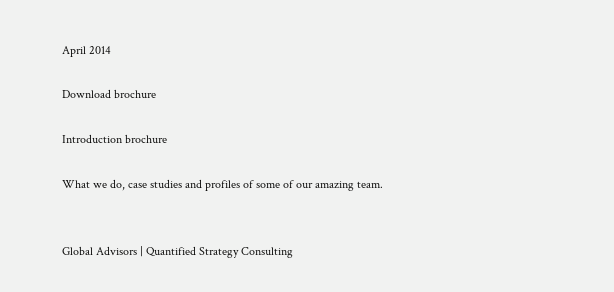April 2014

Download brochure

Introduction brochure

What we do, case studies and profiles of some of our amazing team.


Global Advisors | Quantified Strategy Consulting